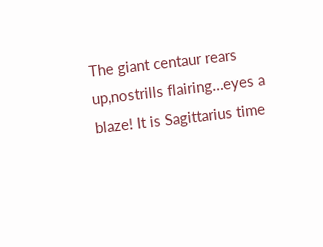The giant centaur rears up,nostrills flairing…eyes a blaze! It is Sagittarius time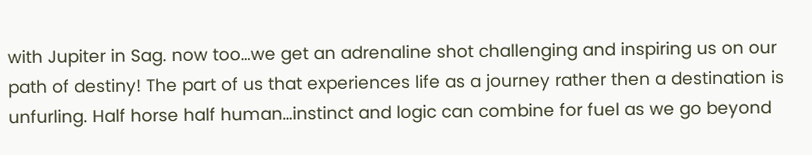with Jupiter in Sag. now too…we get an adrenaline shot challenging and inspiring us on our path of destiny! The part of us that experiences life as a journey rather then a destination is unfurling. Half horse half human…instinct and logic can combine for fuel as we go beyond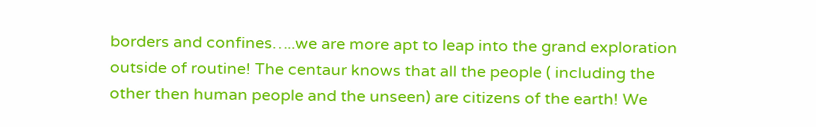borders and confines…..we are more apt to leap into the grand exploration outside of routine! The centaur knows that all the people ( including the other then human people and the unseen) are citizens of the earth! We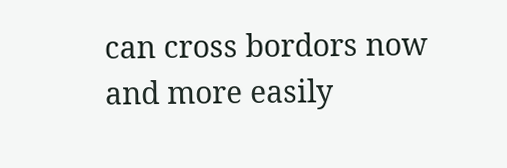can cross bordors now and more easily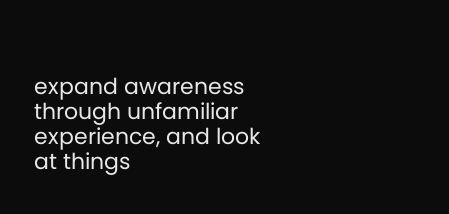expand awareness through unfamiliar experience, and look at things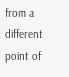from a different point of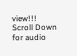view!!!    Scroll Down for audio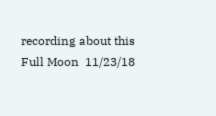recording about this Full Moon  11/23/18